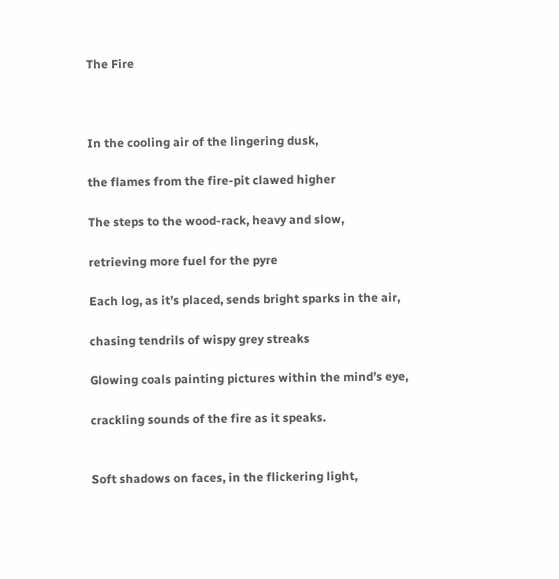The Fire



In the cooling air of the lingering dusk,

the flames from the fire-pit clawed higher

The steps to the wood-rack, heavy and slow,

retrieving more fuel for the pyre

Each log, as it’s placed, sends bright sparks in the air,

chasing tendrils of wispy grey streaks

Glowing coals painting pictures within the mind’s eye,

crackling sounds of the fire as it speaks.


Soft shadows on faces, in the flickering light,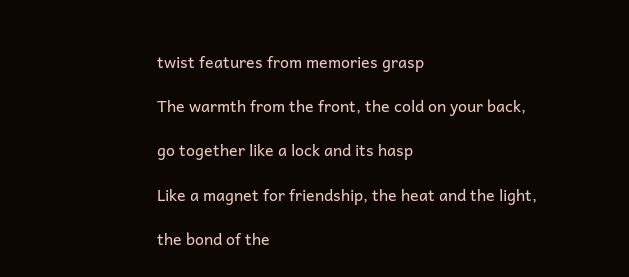twist features from memories grasp

The warmth from the front, the cold on your back,

go together like a lock and its hasp

Like a magnet for friendship, the heat and the light,

the bond of the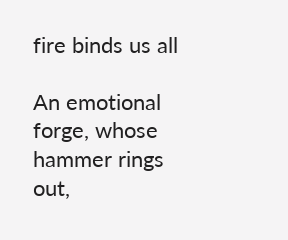fire binds us all

An emotional forge, whose hammer rings out,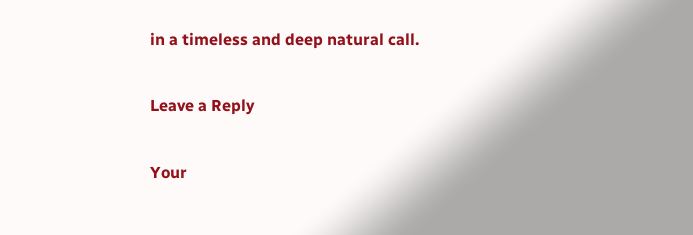in a timeless and deep natural call.

Leave a Reply

Your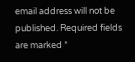email address will not be published. Required fields are marked *